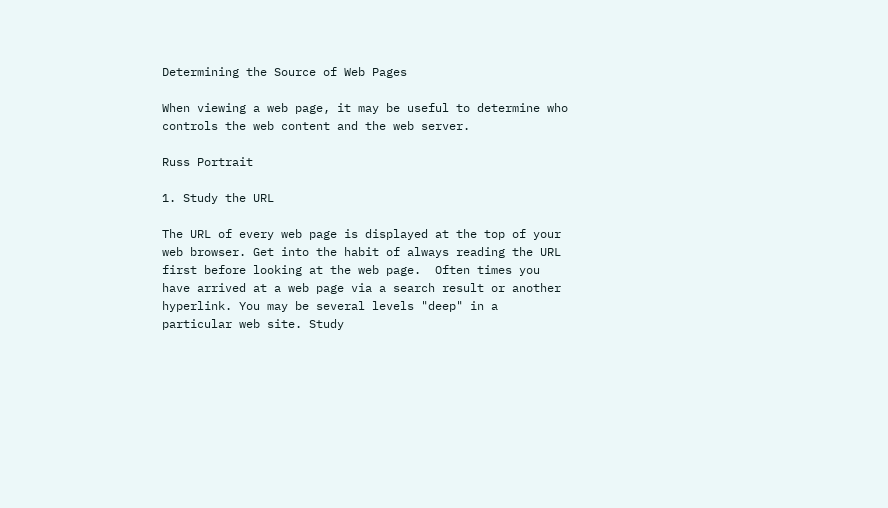Determining the Source of Web Pages

When viewing a web page, it may be useful to determine who controls the web content and the web server.

Russ Portrait

1. Study the URL

The URL of every web page is displayed at the top of your web browser. Get into the habit of always reading the URL first before looking at the web page.  Often times you have arrived at a web page via a search result or another hyperlink. You may be several levels "deep" in a particular web site. Study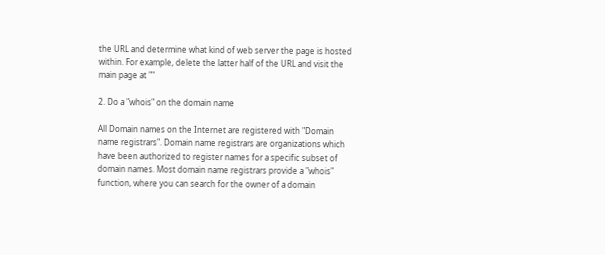the URL and determine what kind of web server the page is hosted within. For example, delete the latter half of the URL and visit the main page at ""

2. Do a "whois" on the domain name

All Domain names on the Internet are registered with "Domain name registrars". Domain name registrars are organizations which have been authorized to register names for a specific subset of domain names. Most domain name registrars provide a "whois" function, where you can search for the owner of a domain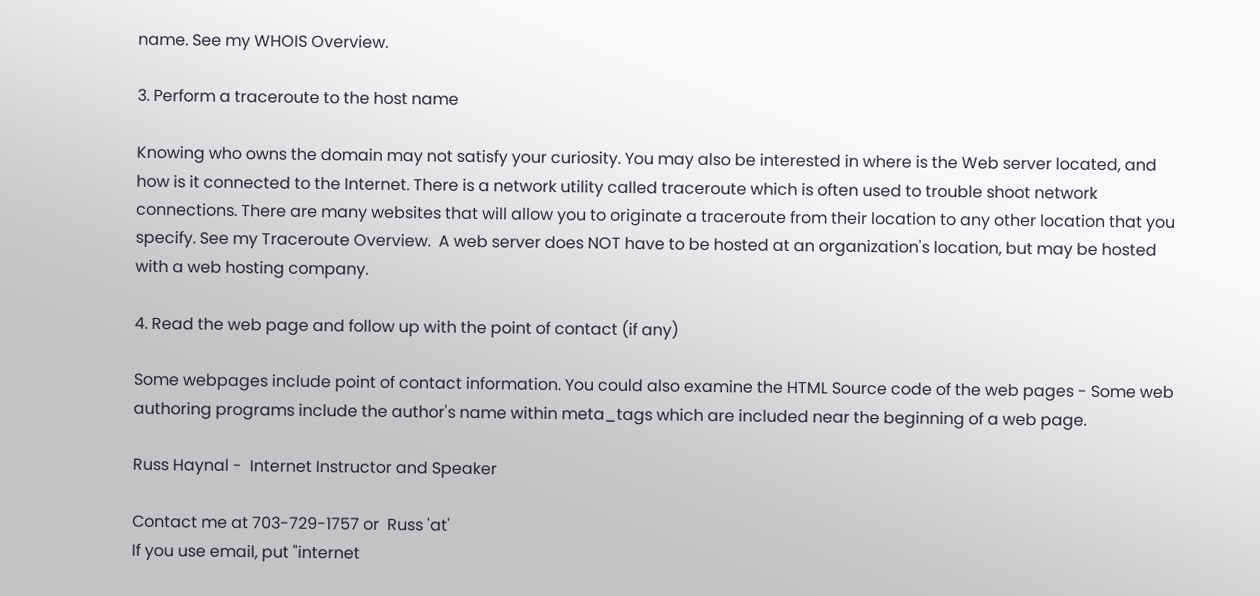name. See my WHOIS Overview.

3. Perform a traceroute to the host name

Knowing who owns the domain may not satisfy your curiosity. You may also be interested in where is the Web server located, and how is it connected to the Internet. There is a network utility called traceroute which is often used to trouble shoot network connections. There are many websites that will allow you to originate a traceroute from their location to any other location that you specify. See my Traceroute Overview.  A web server does NOT have to be hosted at an organization's location, but may be hosted with a web hosting company.

4. Read the web page and follow up with the point of contact (if any)

Some webpages include point of contact information. You could also examine the HTML Source code of the web pages - Some web authoring programs include the author's name within meta_tags which are included near the beginning of a web page.

Russ Haynal -  Internet Instructor and Speaker

Contact me at 703-729-1757 or  Russ 'at'
If you use email, put "internet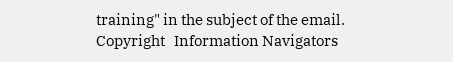training" in the subject of the email.
Copyright   Information Navigators